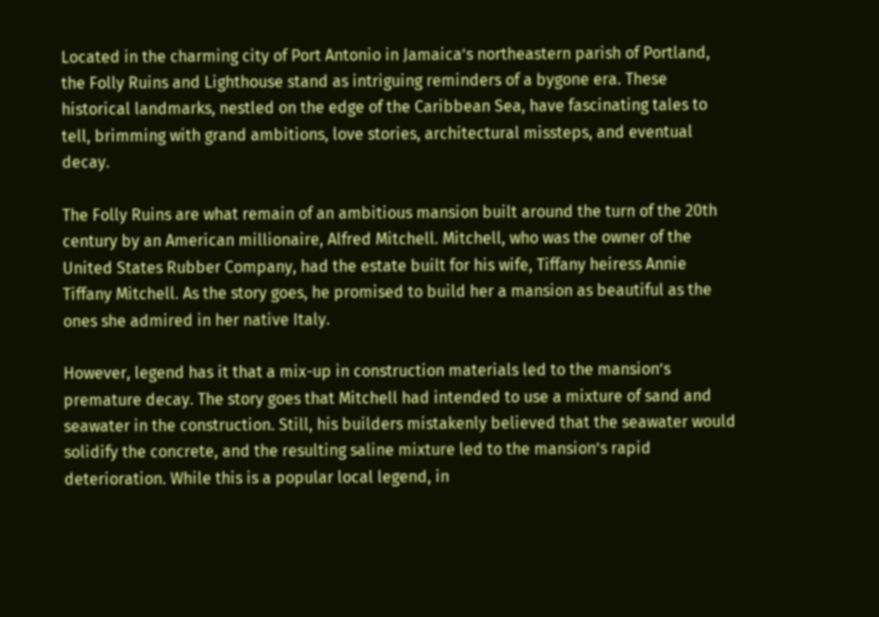Located in the charming city of Port Antonio in Jamaica’s northeastern parish of Portland, the Folly Ruins and Lighthouse stand as intriguing reminders of a bygone era. These historical landmarks, nestled on the edge of the Caribbean Sea, have fascinating tales to tell, brimming with grand ambitions, love stories, architectural missteps, and eventual decay.

The Folly Ruins are what remain of an ambitious mansion built around the turn of the 20th century by an American millionaire, Alfred Mitchell. Mitchell, who was the owner of the United States Rubber Company, had the estate built for his wife, Tiffany heiress Annie Tiffany Mitchell. As the story goes, he promised to build her a mansion as beautiful as the ones she admired in her native Italy.

However, legend has it that a mix-up in construction materials led to the mansion’s premature decay. The story goes that Mitchell had intended to use a mixture of sand and seawater in the construction. Still, his builders mistakenly believed that the seawater would solidify the concrete, and the resulting saline mixture led to the mansion’s rapid deterioration. While this is a popular local legend, in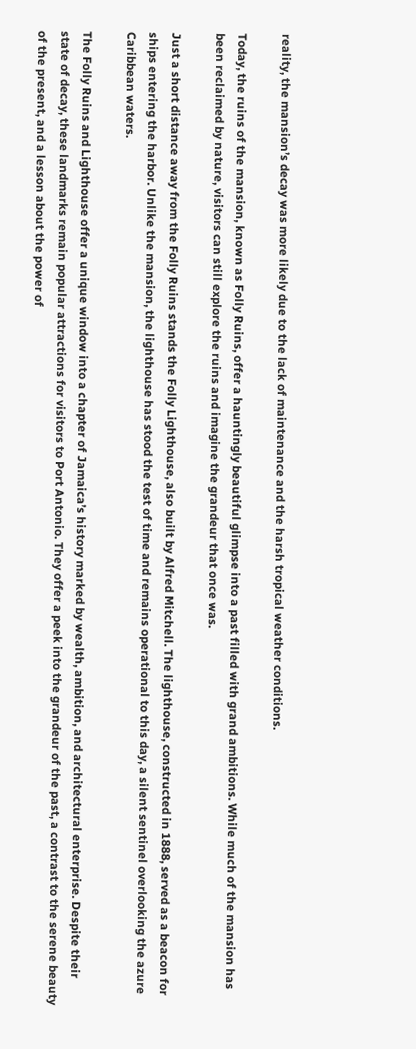reality, the mansion’s decay was more likely due to the lack of maintenance and the harsh tropical weather conditions.

Today, the ruins of the mansion, known as Folly Ruins, offer a hauntingly beautiful glimpse into a past filled with grand ambitions. While much of the mansion has been reclaimed by nature, visitors can still explore the ruins and imagine the grandeur that once was.

Just a short distance away from the Folly Ruins stands the Folly Lighthouse, also built by Alfred Mitchell. The lighthouse, constructed in 1888, served as a beacon for ships entering the harbor. Unlike the mansion, the lighthouse has stood the test of time and remains operational to this day, a silent sentinel overlooking the azure Caribbean waters.

The Folly Ruins and Lighthouse offer a unique window into a chapter of Jamaica’s history marked by wealth, ambition, and architectural enterprise. Despite their state of decay, these landmarks remain popular attractions for visitors to Port Antonio. They offer a peek into the grandeur of the past, a contrast to the serene beauty of the present, and a lesson about the power of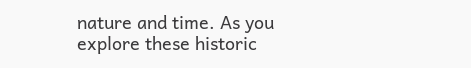nature and time. As you explore these historic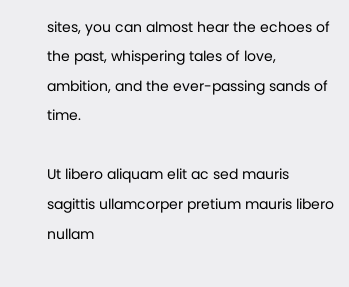sites, you can almost hear the echoes of the past, whispering tales of love, ambition, and the ever-passing sands of time.

Ut libero aliquam elit ac sed mauris sagittis ullamcorper pretium mauris libero nullam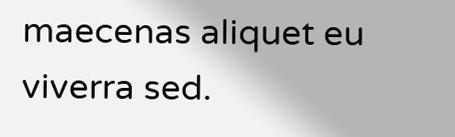maecenas aliquet eu viverra sed.